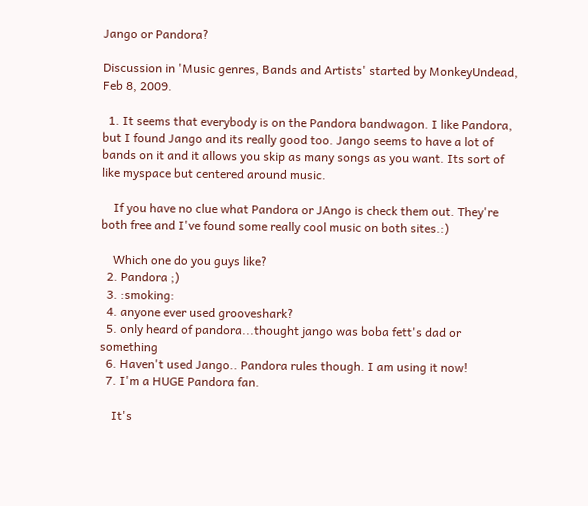Jango or Pandora?

Discussion in 'Music genres, Bands and Artists' started by MonkeyUndead, Feb 8, 2009.

  1. It seems that everybody is on the Pandora bandwagon. I like Pandora, but I found Jango and its really good too. Jango seems to have a lot of bands on it and it allows you skip as many songs as you want. Its sort of like myspace but centered around music.

    If you have no clue what Pandora or JAngo is check them out. They're both free and I've found some really cool music on both sites.:)

    Which one do you guys like?
  2. Pandora ;)
  3. :smoking:
  4. anyone ever used grooveshark?
  5. only heard of pandora...thought jango was boba fett's dad or something
  6. Haven't used Jango.. Pandora rules though. I am using it now!
  7. I'm a HUGE Pandora fan.

    It's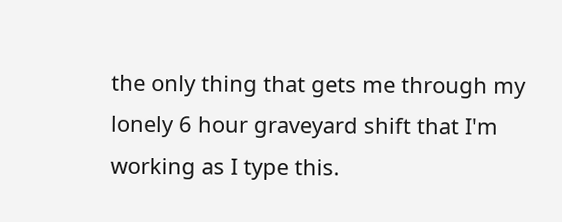the only thing that gets me through my lonely 6 hour graveyard shift that I'm working as I type this.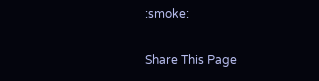:smoke:

Share This Page